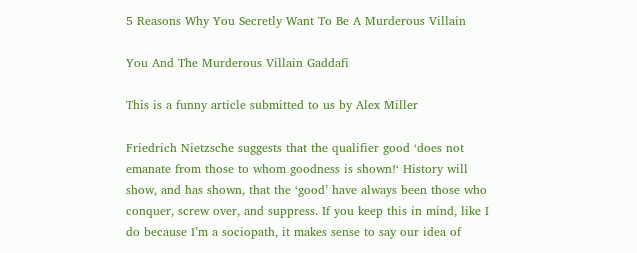5 Reasons Why You Secretly Want To Be A Murderous Villain

You And The Murderous Villain Gaddafi

This is a funny article submitted to us by Alex Miller

Friedrich Nietzsche suggests that the qualifier good ‘does not emanate from those to whom goodness is shown!‘ History will show, and has shown, that the ‘good’ have always been those who conquer, screw over, and suppress. If you keep this in mind, like I do because I’m a sociopath, it makes sense to say our idea of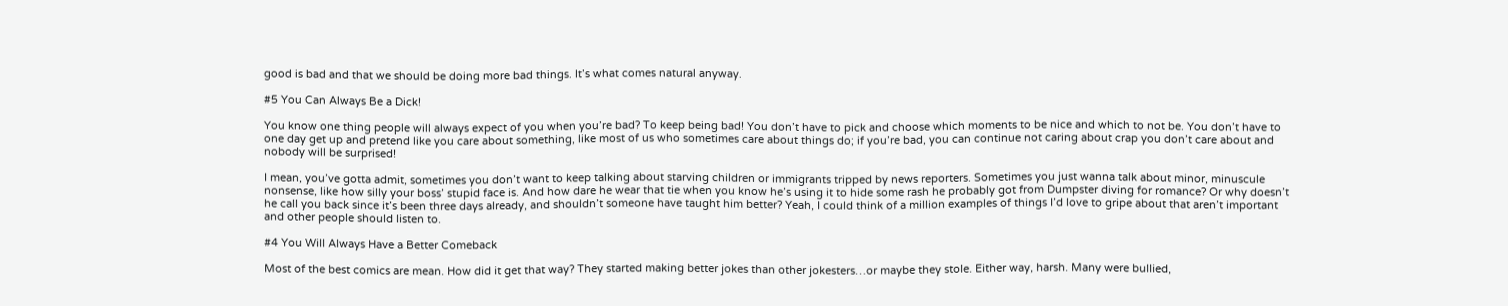good is bad and that we should be doing more bad things. It’s what comes natural anyway.

#5 You Can Always Be a Dick!

You know one thing people will always expect of you when you’re bad? To keep being bad! You don’t have to pick and choose which moments to be nice and which to not be. You don’t have to one day get up and pretend like you care about something, like most of us who sometimes care about things do; if you’re bad, you can continue not caring about crap you don’t care about and nobody will be surprised!

I mean, you’ve gotta admit, sometimes you don’t want to keep talking about starving children or immigrants tripped by news reporters. Sometimes you just wanna talk about minor, minuscule nonsense, like how silly your boss’ stupid face is. And how dare he wear that tie when you know he’s using it to hide some rash he probably got from Dumpster diving for romance? Or why doesn’t he call you back since it’s been three days already, and shouldn’t someone have taught him better? Yeah, I could think of a million examples of things I’d love to gripe about that aren’t important and other people should listen to.

#4 You Will Always Have a Better Comeback

Most of the best comics are mean. How did it get that way? They started making better jokes than other jokesters…or maybe they stole. Either way, harsh. Many were bullied,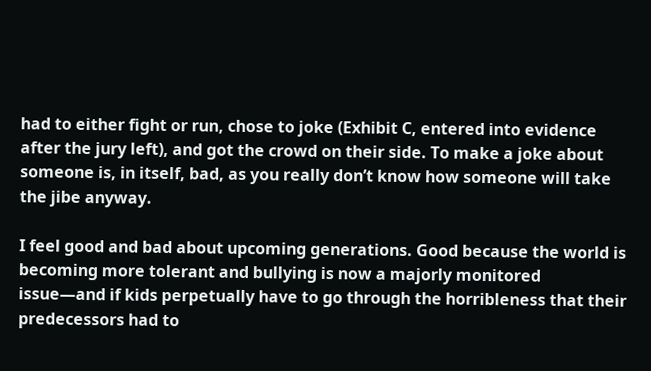had to either fight or run, chose to joke (Exhibit C, entered into evidence after the jury left), and got the crowd on their side. To make a joke about someone is, in itself, bad, as you really don’t know how someone will take the jibe anyway.

I feel good and bad about upcoming generations. Good because the world is becoming more tolerant and bullying is now a majorly monitored issue—and if kids perpetually have to go through the horribleness that their predecessors had to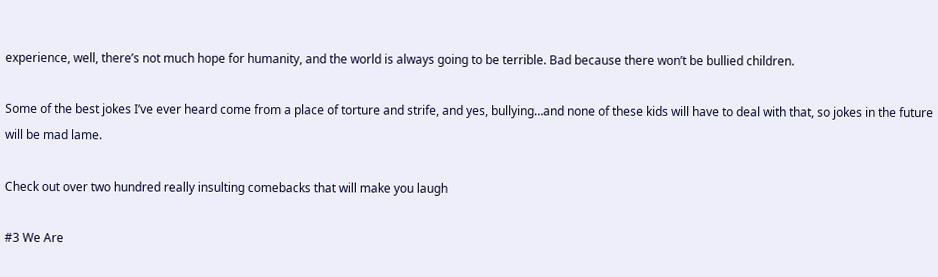experience, well, there’s not much hope for humanity, and the world is always going to be terrible. Bad because there won’t be bullied children.

Some of the best jokes I’ve ever heard come from a place of torture and strife, and yes, bullying…and none of these kids will have to deal with that, so jokes in the future will be mad lame.

Check out over two hundred really insulting comebacks that will make you laugh

#3 We Are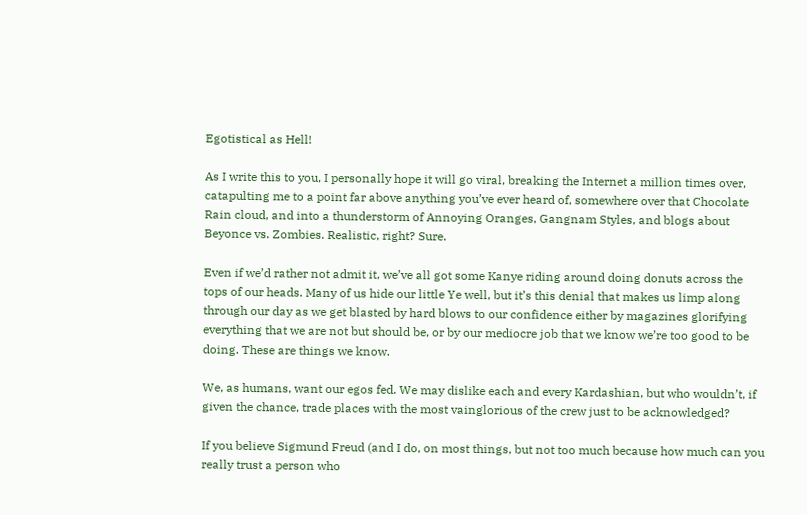Egotistical as Hell!

As I write this to you, I personally hope it will go viral, breaking the Internet a million times over, catapulting me to a point far above anything you’ve ever heard of, somewhere over that Chocolate Rain cloud, and into a thunderstorm of Annoying Oranges, Gangnam Styles, and blogs about Beyonce vs. Zombies. Realistic, right? Sure.

Even if we’d rather not admit it, we’ve all got some Kanye riding around doing donuts across the tops of our heads. Many of us hide our little Ye well, but it’s this denial that makes us limp along through our day as we get blasted by hard blows to our confidence either by magazines glorifying everything that we are not but should be, or by our mediocre job that we know we’re too good to be doing. These are things we know.

We, as humans, want our egos fed. We may dislike each and every Kardashian, but who wouldn’t, if given the chance, trade places with the most vainglorious of the crew just to be acknowledged?

If you believe Sigmund Freud (and I do, on most things, but not too much because how much can you really trust a person who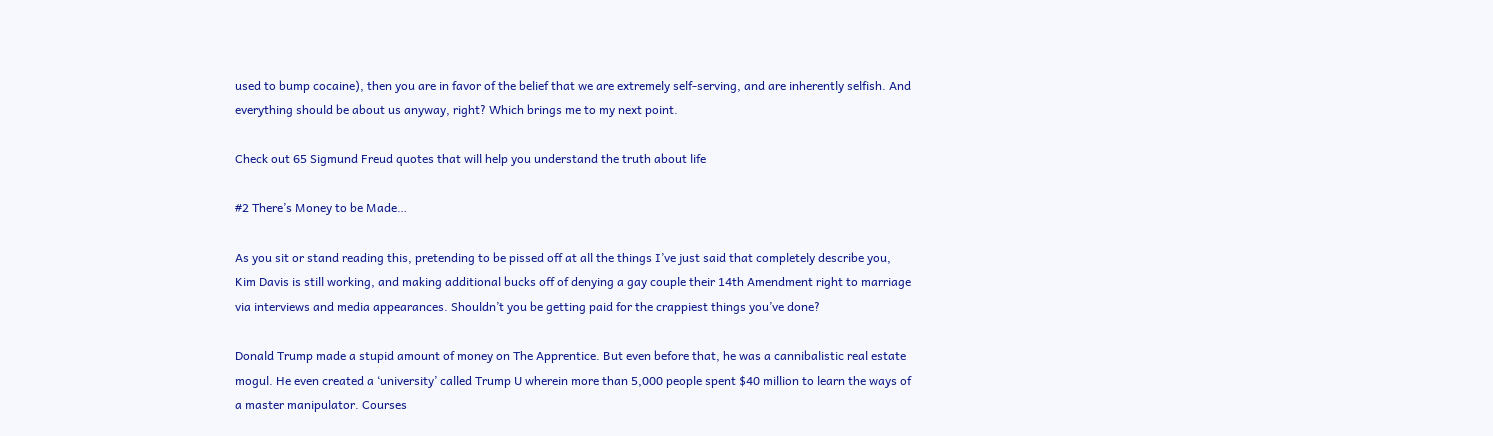used to bump cocaine), then you are in favor of the belief that we are extremely self-serving, and are inherently selfish. And everything should be about us anyway, right? Which brings me to my next point.

Check out 65 Sigmund Freud quotes that will help you understand the truth about life

#2 There’s Money to be Made…

As you sit or stand reading this, pretending to be pissed off at all the things I’ve just said that completely describe you, Kim Davis is still working, and making additional bucks off of denying a gay couple their 14th Amendment right to marriage via interviews and media appearances. Shouldn’t you be getting paid for the crappiest things you’ve done?

Donald Trump made a stupid amount of money on The Apprentice. But even before that, he was a cannibalistic real estate mogul. He even created a ‘university’ called Trump U wherein more than 5,000 people spent $40 million to learn the ways of a master manipulator. Courses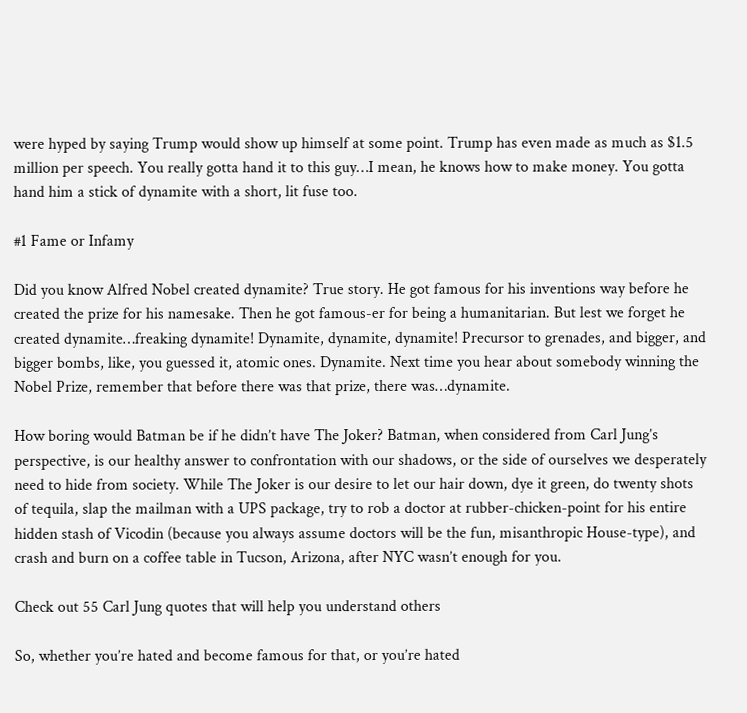were hyped by saying Trump would show up himself at some point. Trump has even made as much as $1.5 million per speech. You really gotta hand it to this guy…I mean, he knows how to make money. You gotta hand him a stick of dynamite with a short, lit fuse too.

#1 Fame or Infamy

Did you know Alfred Nobel created dynamite? True story. He got famous for his inventions way before he created the prize for his namesake. Then he got famous-er for being a humanitarian. But lest we forget he created dynamite…freaking dynamite! Dynamite, dynamite, dynamite! Precursor to grenades, and bigger, and bigger bombs, like, you guessed it, atomic ones. Dynamite. Next time you hear about somebody winning the Nobel Prize, remember that before there was that prize, there was…dynamite.

How boring would Batman be if he didn’t have The Joker? Batman, when considered from Carl Jung’s perspective, is our healthy answer to confrontation with our shadows, or the side of ourselves we desperately need to hide from society. While The Joker is our desire to let our hair down, dye it green, do twenty shots of tequila, slap the mailman with a UPS package, try to rob a doctor at rubber-chicken-point for his entire hidden stash of Vicodin (because you always assume doctors will be the fun, misanthropic House-type), and crash and burn on a coffee table in Tucson, Arizona, after NYC wasn’t enough for you.

Check out 55 Carl Jung quotes that will help you understand others

So, whether you’re hated and become famous for that, or you’re hated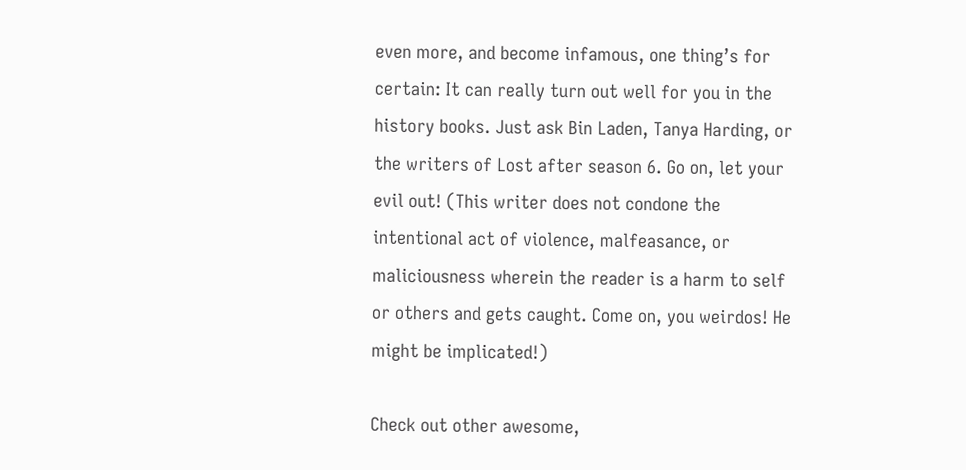even more, and become infamous, one thing’s for certain: It can really turn out well for you in the history books. Just ask Bin Laden, Tanya Harding, or the writers of Lost after season 6. Go on, let your evil out! (This writer does not condone the intentional act of violence, malfeasance, or maliciousness wherein the reader is a harm to self or others and gets caught. Come on, you weirdos! He might be implicated!)

Check out other awesome,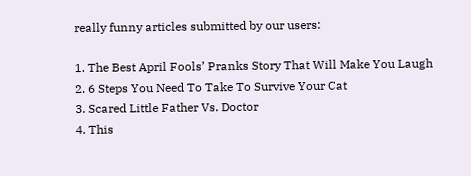really funny articles submitted by our users:

1. The Best April Fools’ Pranks Story That Will Make You Laugh
2. 6 Steps You Need To Take To Survive Your Cat
3. Scared Little Father Vs. Doctor
4. This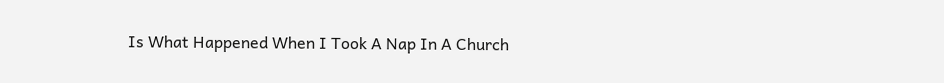Is What Happened When I Took A Nap In A Church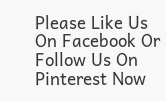Please Like Us On Facebook Or Follow Us On Pinterest Now